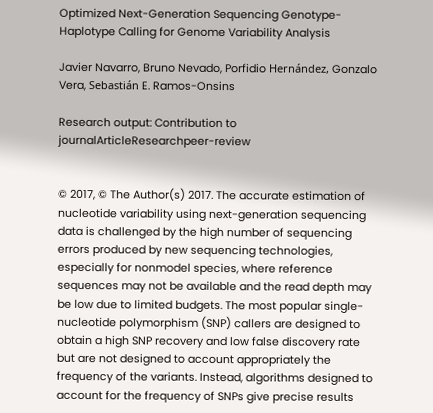Optimized Next-Generation Sequencing Genotype-Haplotype Calling for Genome Variability Analysis

Javier Navarro, Bruno Nevado, Porfidio Hernández, Gonzalo Vera, Sebastián E. Ramos-Onsins

Research output: Contribution to journalArticleResearchpeer-review


© 2017, © The Author(s) 2017. The accurate estimation of nucleotide variability using next-generation sequencing data is challenged by the high number of sequencing errors produced by new sequencing technologies, especially for nonmodel species, where reference sequences may not be available and the read depth may be low due to limited budgets. The most popular single-nucleotide polymorphism (SNP) callers are designed to obtain a high SNP recovery and low false discovery rate but are not designed to account appropriately the frequency of the variants. Instead, algorithms designed to account for the frequency of SNPs give precise results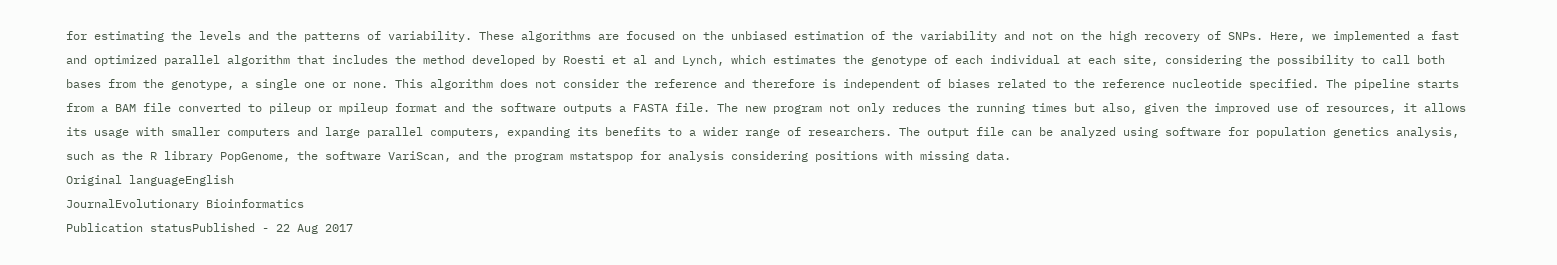for estimating the levels and the patterns of variability. These algorithms are focused on the unbiased estimation of the variability and not on the high recovery of SNPs. Here, we implemented a fast and optimized parallel algorithm that includes the method developed by Roesti et al and Lynch, which estimates the genotype of each individual at each site, considering the possibility to call both bases from the genotype, a single one or none. This algorithm does not consider the reference and therefore is independent of biases related to the reference nucleotide specified. The pipeline starts from a BAM file converted to pileup or mpileup format and the software outputs a FASTA file. The new program not only reduces the running times but also, given the improved use of resources, it allows its usage with smaller computers and large parallel computers, expanding its benefits to a wider range of researchers. The output file can be analyzed using software for population genetics analysis, such as the R library PopGenome, the software VariScan, and the program mstatspop for analysis considering positions with missing data.
Original languageEnglish
JournalEvolutionary Bioinformatics
Publication statusPublished - 22 Aug 2017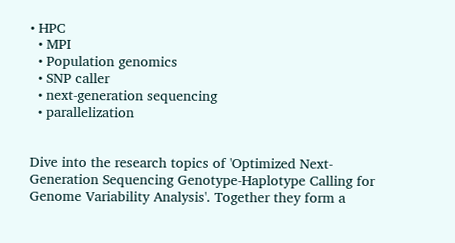• HPC
  • MPI
  • Population genomics
  • SNP caller
  • next-generation sequencing
  • parallelization


Dive into the research topics of 'Optimized Next-Generation Sequencing Genotype-Haplotype Calling for Genome Variability Analysis'. Together they form a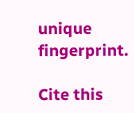unique fingerprint.

Cite this